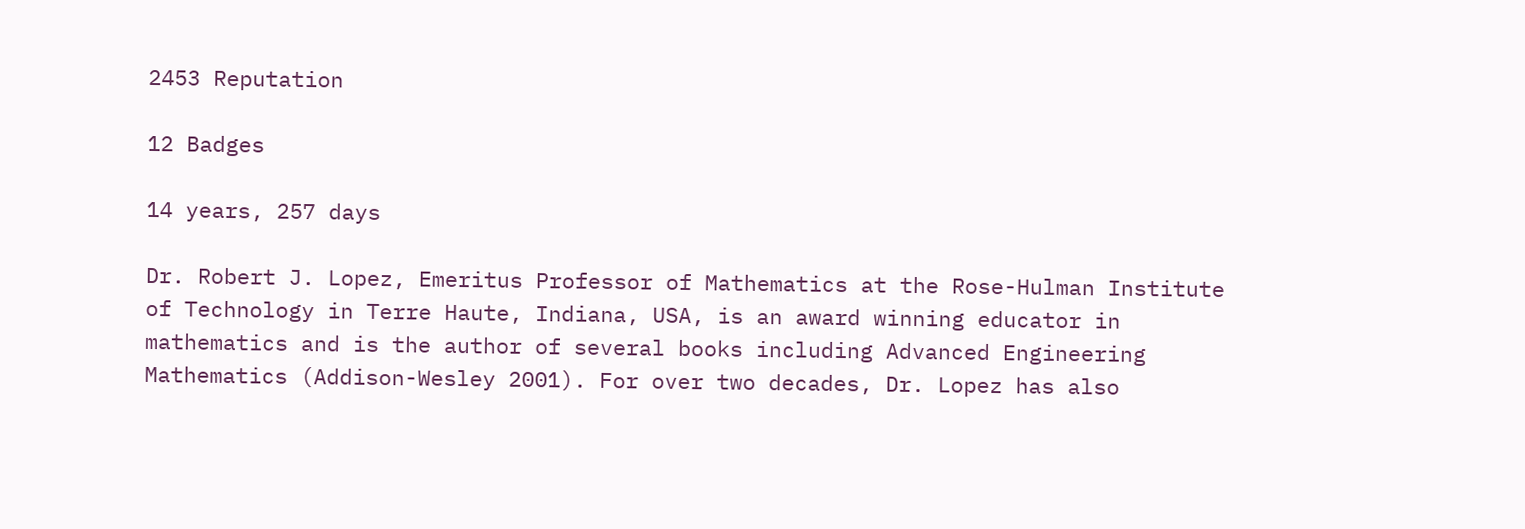2453 Reputation

12 Badges

14 years, 257 days

Dr. Robert J. Lopez, Emeritus Professor of Mathematics at the Rose-Hulman Institute of Technology in Terre Haute, Indiana, USA, is an award winning educator in mathematics and is the author of several books including Advanced Engineering Mathematics (Addison-Wesley 2001). For over two decades, Dr. Lopez has also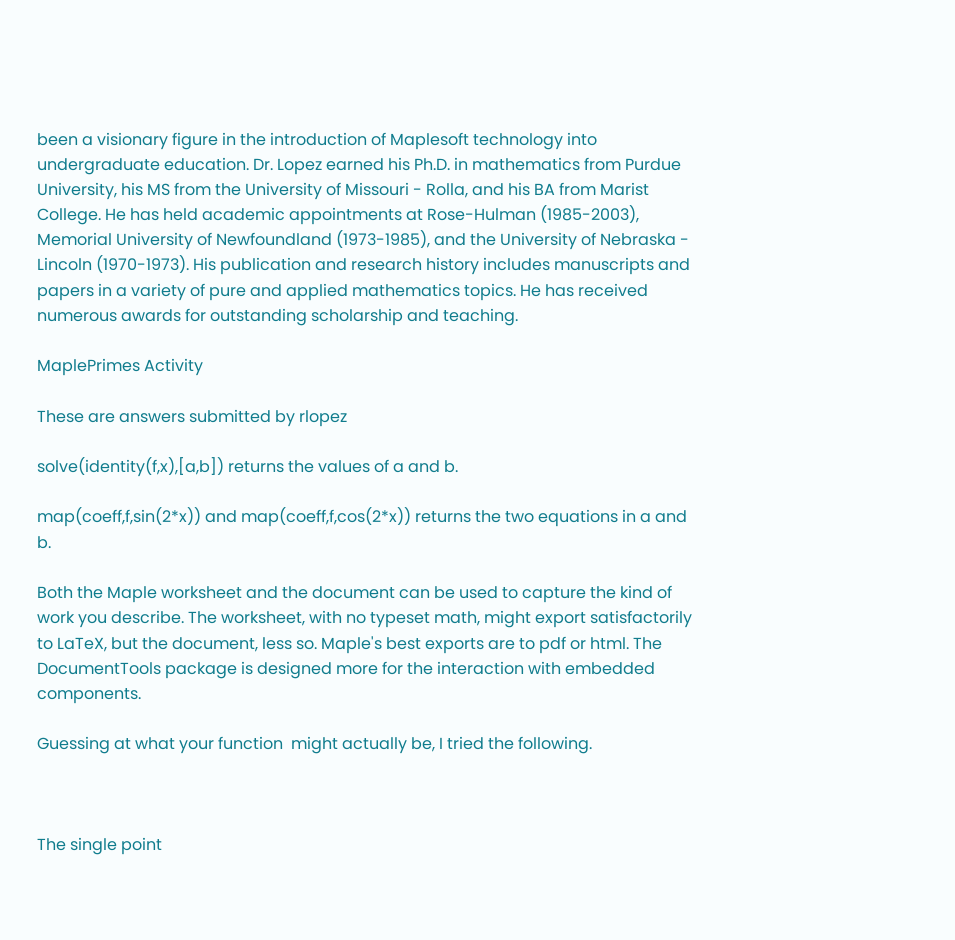been a visionary figure in the introduction of Maplesoft technology into undergraduate education. Dr. Lopez earned his Ph.D. in mathematics from Purdue University, his MS from the University of Missouri - Rolla, and his BA from Marist College. He has held academic appointments at Rose-Hulman (1985-2003), Memorial University of Newfoundland (1973-1985), and the University of Nebraska - Lincoln (1970-1973). His publication and research history includes manuscripts and papers in a variety of pure and applied mathematics topics. He has received numerous awards for outstanding scholarship and teaching.

MaplePrimes Activity

These are answers submitted by rlopez

solve(identity(f,x),[a,b]) returns the values of a and b.

map(coeff,f,sin(2*x)) and map(coeff,f,cos(2*x)) returns the two equations in a and b.

Both the Maple worksheet and the document can be used to capture the kind of work you describe. The worksheet, with no typeset math, might export satisfactorily to LaTeX, but the document, less so. Maple's best exports are to pdf or html. The DocumentTools package is designed more for the interaction with embedded components.

Guessing at what your function  might actually be, I tried the following.



The single point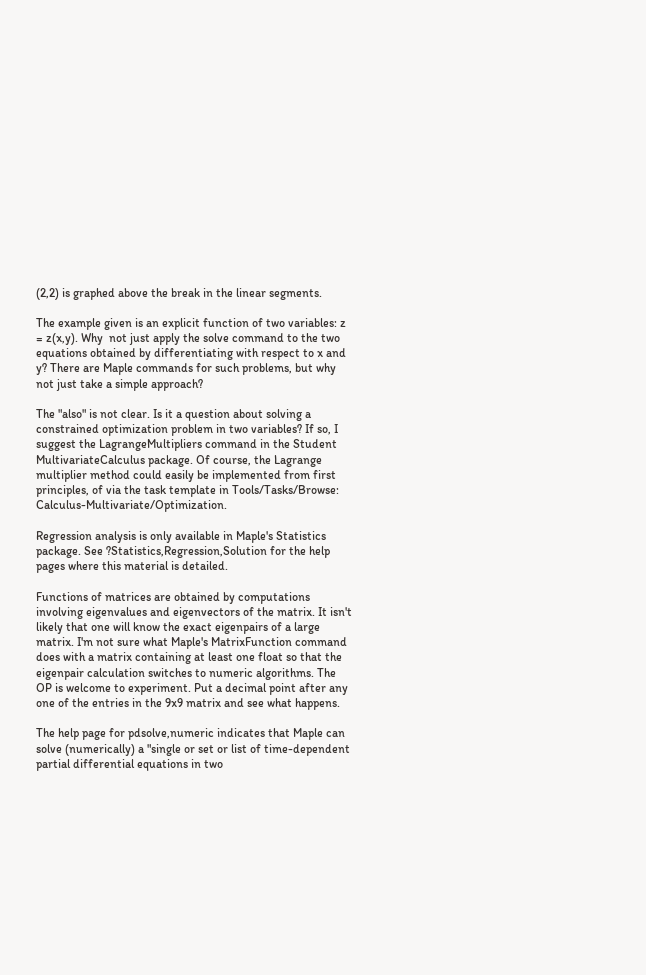(2,2) is graphed above the break in the linear segments.

The example given is an explicit function of two variables: z = z(x,y). Why  not just apply the solve command to the two equations obtained by differentiating with respect to x and y? There are Maple commands for such problems, but why not just take a simple approach?

The "also" is not clear. Is it a question about solving a constrained optimization problem in two variables? If so, I suggest the LagrangeMultipliers command in the Student MultivariateCalculus package. Of course, the Lagrange multiplier method could easily be implemented from first principles, of via the task template in Tools/Tasks/Browse: Calculus-Multivariate/Optimization.

Regression analysis is only available in Maple's Statistics package. See ?Statistics,Regression,Solution for the help pages where this material is detailed.

Functions of matrices are obtained by computations involving eigenvalues and eigenvectors of the matrix. It isn't likely that one will know the exact eigenpairs of a large matrix. I'm not sure what Maple's MatrixFunction command does with a matrix containing at least one float so that the eigenpair calculation switches to numeric algorithms. The OP is welcome to experiment. Put a decimal point after any one of the entries in the 9x9 matrix and see what happens.

The help page for pdsolve,numeric indicates that Maple can solve (numerically) a "single or set or list of time-dependent partial differential equations in two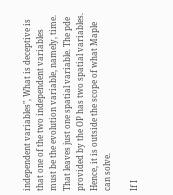independent variables", What is deceptive is that one of the two independent variables must be the evolution variable, namely, time. That leaves just one spatial variable. The pde provided by the OP has two spatial variables. Hence, it is outside the scope of what Maple can solve.

If I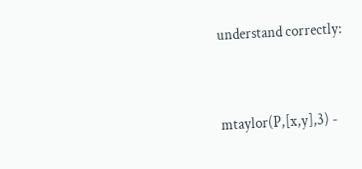understand correctly:




mtaylor(P,[x,y],3) -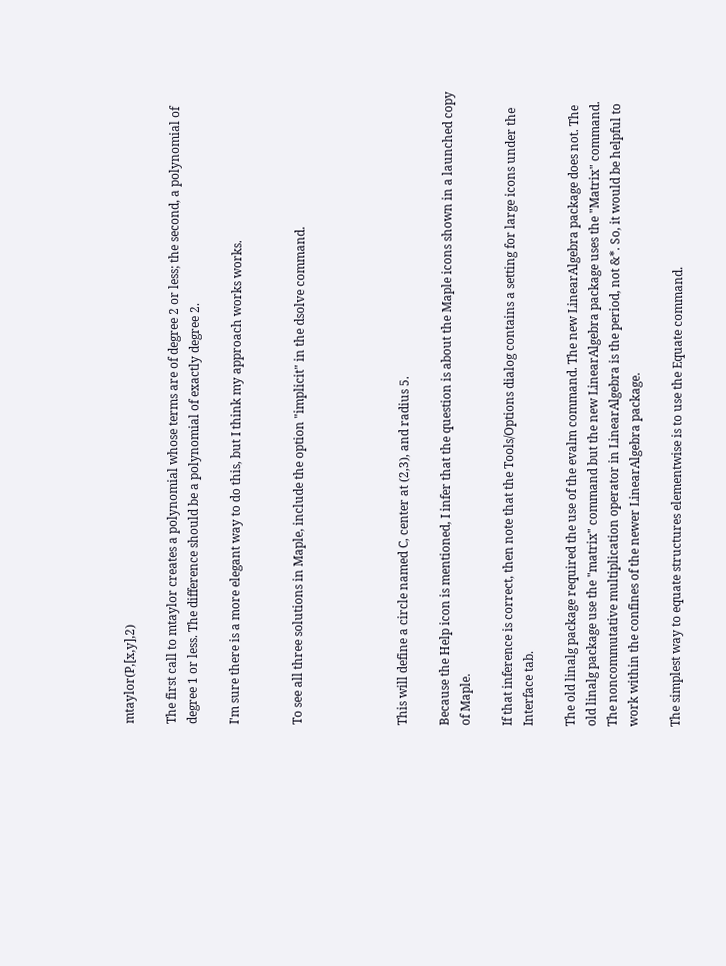mtaylor(P,[x,y],2)

The first call to mtaylor creates a polynomial whose terms are of degree 2 or less; the second, a polynomial of degree 1 or less. The difference should be a polynomial of exactly degree 2.

I'm sure there is a more elegant way to do this, but I think my approach works works.


To see all three solutions in Maple, include the option "implicit" in the dsolve command.




This will define a circle named C, center at (2,3), and radius 5.

Because the Help icon is mentioned, I infer that the question is about the Maple icons shown in a launched copy of Maple.

If that inference is correct, then note that the Tools/Options dialog contains a setting for large icons under the Interface tab.

The old linalg package required the use of the evalm command. The new LinearAlgebra package does not. The old linalg package use the "matrix" command but the new LinearAlgebra package uses the "Matrix" command. The noncommutative multiplication operator in LinearAlgebra is the period, not &*. So, it would be helpful to work within the confines of the newer LinearAlgebra package.

The simplest way to equate structures elementwise is to use the Equate command.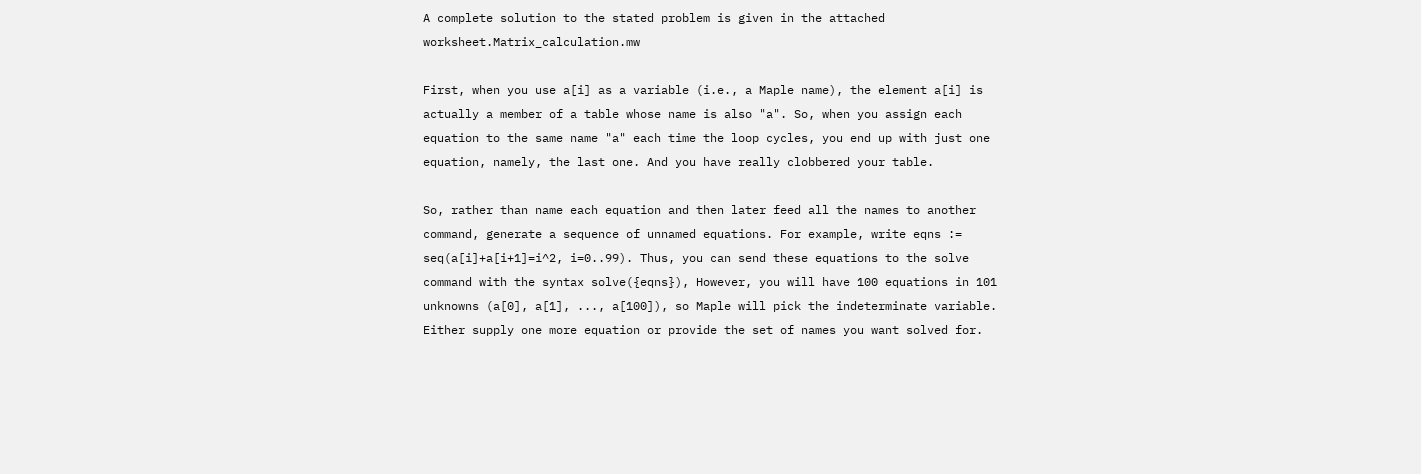A complete solution to the stated problem is given in the attached worksheet.Matrix_calculation.mw

First, when you use a[i] as a variable (i.e., a Maple name), the element a[i] is actually a member of a table whose name is also "a". So, when you assign each equation to the same name "a" each time the loop cycles, you end up with just one equation, namely, the last one. And you have really clobbered your table.

So, rather than name each equation and then later feed all the names to another command, generate a sequence of unnamed equations. For example, write eqns := seq(a[i]+a[i+1]=i^2, i=0..99). Thus, you can send these equations to the solve command with the syntax solve({eqns}), However, you will have 100 equations in 101 unknowns (a[0], a[1], ..., a[100]), so Maple will pick the indeterminate variable. Either supply one more equation or provide the set of names you want solved for.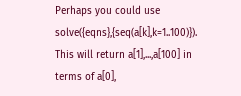Perhaps you could use solve({eqns},{seq(a[k],k=1..100)}). This will return a[1],...,a[100] in terms of a[0],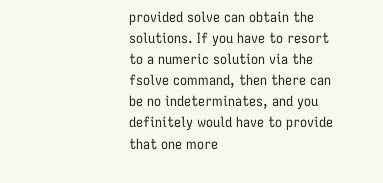provided solve can obtain the solutions. If you have to resort to a numeric solution via the fsolve command, then there can be no indeterminates, and you definitely would have to provide that one more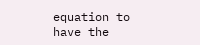equation to have the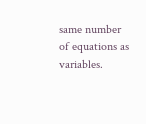same number of equations as variables.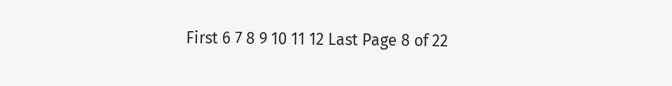First 6 7 8 9 10 11 12 Last Page 8 of 22